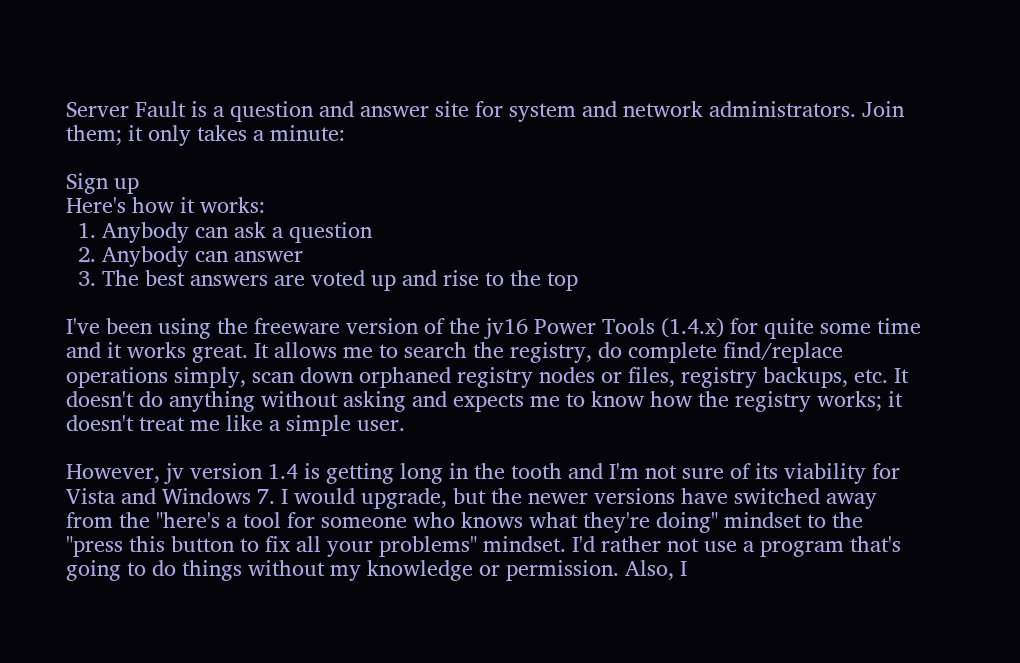Server Fault is a question and answer site for system and network administrators. Join them; it only takes a minute:

Sign up
Here's how it works:
  1. Anybody can ask a question
  2. Anybody can answer
  3. The best answers are voted up and rise to the top

I've been using the freeware version of the jv16 Power Tools (1.4.x) for quite some time and it works great. It allows me to search the registry, do complete find/replace operations simply, scan down orphaned registry nodes or files, registry backups, etc. It doesn't do anything without asking and expects me to know how the registry works; it doesn't treat me like a simple user.

However, jv version 1.4 is getting long in the tooth and I'm not sure of its viability for Vista and Windows 7. I would upgrade, but the newer versions have switched away from the "here's a tool for someone who knows what they're doing" mindset to the "press this button to fix all your problems" mindset. I'd rather not use a program that's going to do things without my knowledge or permission. Also, I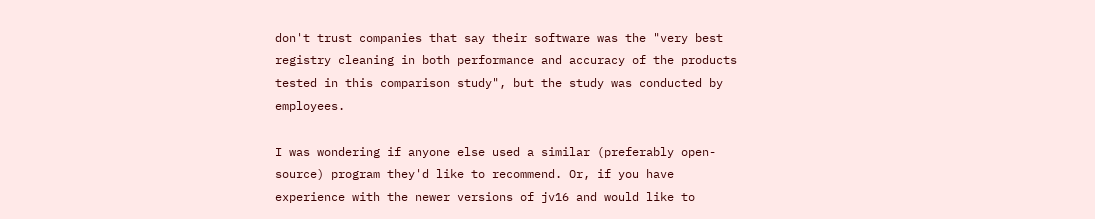don't trust companies that say their software was the "very best registry cleaning in both performance and accuracy of the products tested in this comparison study", but the study was conducted by employees.

I was wondering if anyone else used a similar (preferably open-source) program they'd like to recommend. Or, if you have experience with the newer versions of jv16 and would like to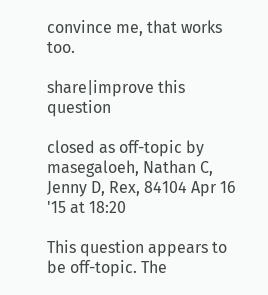convince me, that works too.

share|improve this question

closed as off-topic by masegaloeh, Nathan C, Jenny D, Rex, 84104 Apr 16 '15 at 18:20

This question appears to be off-topic. The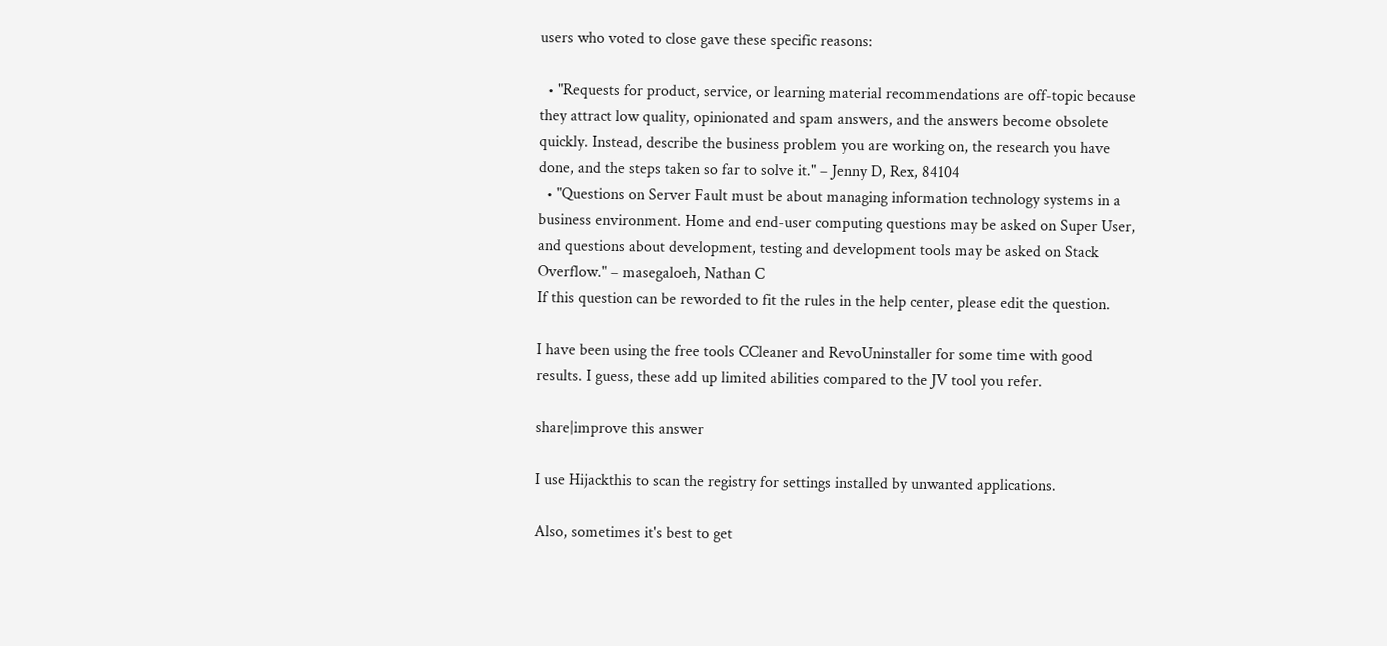users who voted to close gave these specific reasons:

  • "Requests for product, service, or learning material recommendations are off-topic because they attract low quality, opinionated and spam answers, and the answers become obsolete quickly. Instead, describe the business problem you are working on, the research you have done, and the steps taken so far to solve it." – Jenny D, Rex, 84104
  • "Questions on Server Fault must be about managing information technology systems in a business environment. Home and end-user computing questions may be asked on Super User, and questions about development, testing and development tools may be asked on Stack Overflow." – masegaloeh, Nathan C
If this question can be reworded to fit the rules in the help center, please edit the question.

I have been using the free tools CCleaner and RevoUninstaller for some time with good results. I guess, these add up limited abilities compared to the JV tool you refer.

share|improve this answer

I use Hijackthis to scan the registry for settings installed by unwanted applications.

Also, sometimes it's best to get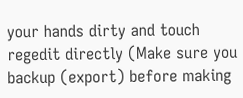your hands dirty and touch regedit directly (Make sure you backup (export) before making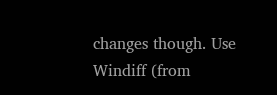changes though. Use Windiff (from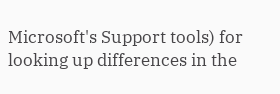Microsoft's Support tools) for looking up differences in the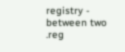registry - between two .reg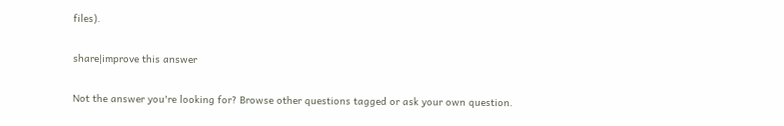files).

share|improve this answer

Not the answer you're looking for? Browse other questions tagged or ask your own question.